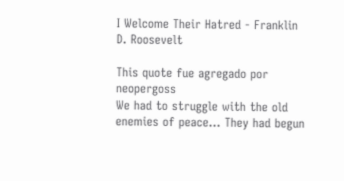I Welcome Their Hatred - Franklin D. Roosevelt

This quote fue agregado por neopergoss
We had to struggle with the old enemies of peace... They had begun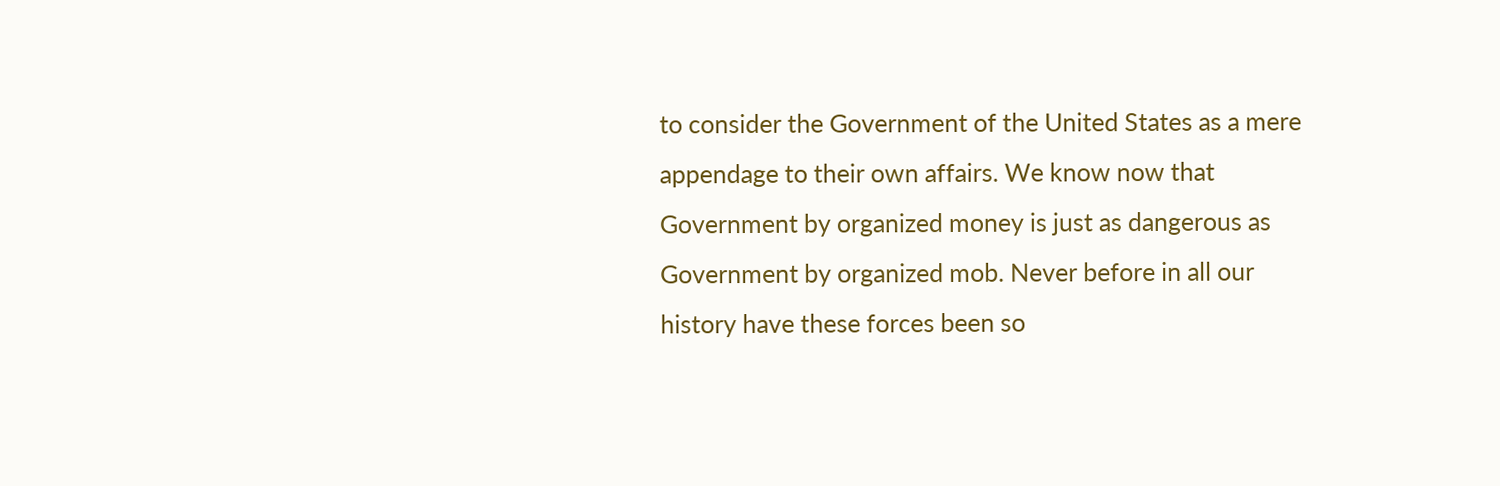to consider the Government of the United States as a mere appendage to their own affairs. We know now that Government by organized money is just as dangerous as Government by organized mob. Never before in all our history have these forces been so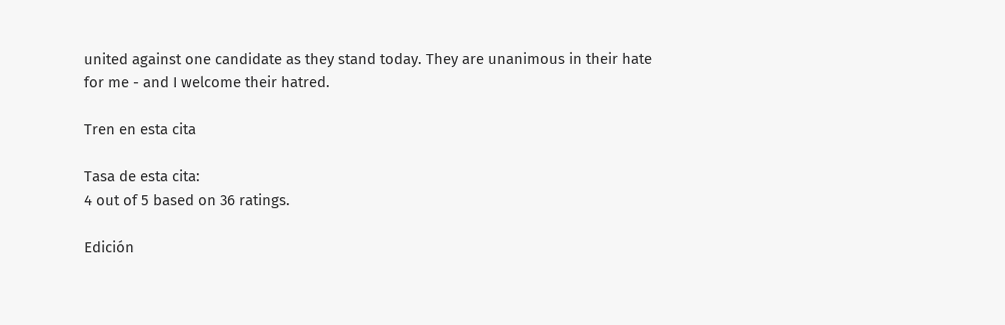united against one candidate as they stand today. They are unanimous in their hate for me - and I welcome their hatred.

Tren en esta cita

Tasa de esta cita:
4 out of 5 based on 36 ratings.

Edición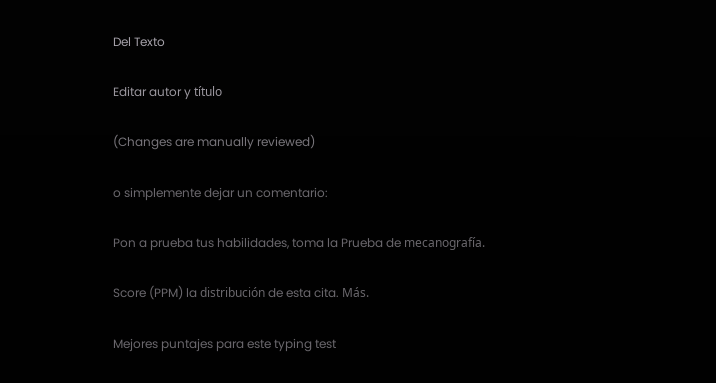Del Texto

Editar autor y título

(Changes are manually reviewed)

o simplemente dejar un comentario:

Pon a prueba tus habilidades, toma la Prueba de mecanografía.

Score (PPM) la distribución de esta cita. Más.

Mejores puntajes para este typing test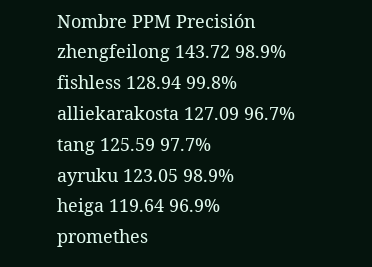Nombre PPM Precisión
zhengfeilong 143.72 98.9%
fishless 128.94 99.8%
alliekarakosta 127.09 96.7%
tang 125.59 97.7%
ayruku 123.05 98.9%
heiga 119.64 96.9%
promethes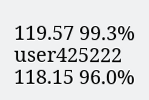119.57 99.3%
user425222 118.15 96.0%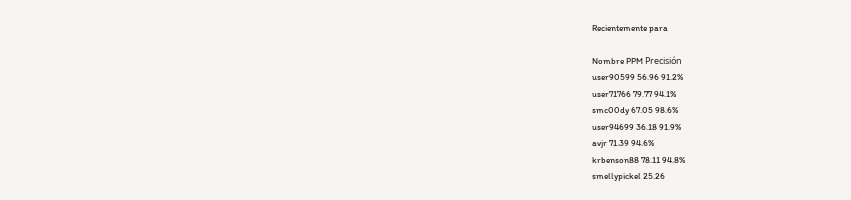Recientemente para

Nombre PPM Precisión
user90599 56.96 91.2%
user71766 79.77 94.1%
smc00dy 67.05 98.6%
user94699 36.18 91.9%
avjr 71.39 94.6%
krbenson88 78.11 94.8%
smellypickel 25.26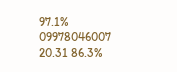97.1%
09978046007 20.31 86.3%